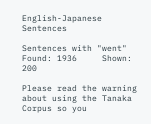English-Japanese Sentences

Sentences with "went"
Found: 1936     Shown: 200

Please read the warning about using the Tanaka Corpus so you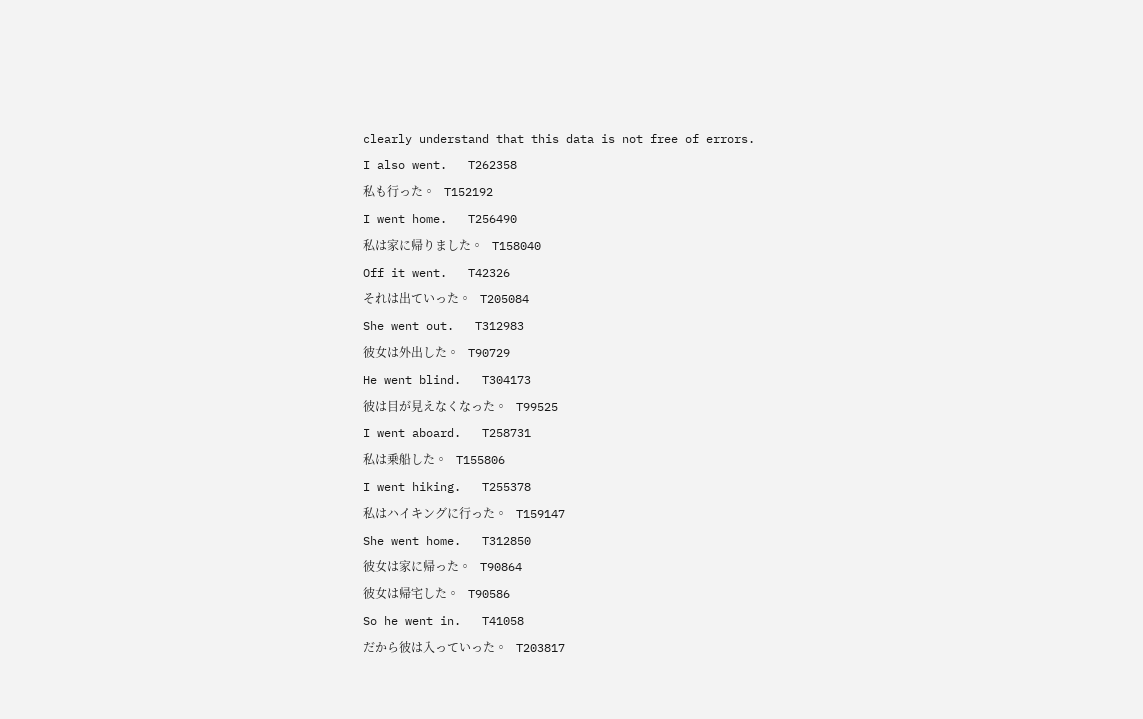clearly understand that this data is not free of errors.
I also went.   T262358
私も行った。   T152192
I went home.   T256490
私は家に帰りました。   T158040
Off it went.   T42326
それは出ていった。   T205084
She went out.   T312983
彼女は外出した。   T90729
He went blind.   T304173
彼は目が見えなくなった。   T99525
I went aboard.   T258731
私は乗船した。   T155806
I went hiking.   T255378
私はハイキングに行った。   T159147
She went home.   T312850
彼女は家に帰った。   T90864
彼女は帰宅した。   T90586
So he went in.   T41058
だから彼は入っていった。   T203817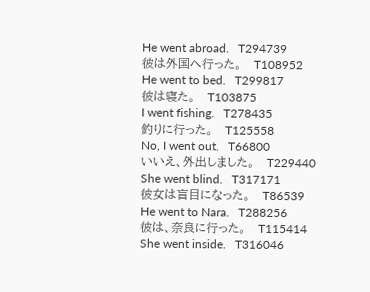He went abroad.   T294739
彼は外国へ行った。   T108952
He went to bed.   T299817
彼は寝た。   T103875
I went fishing.   T278435
釣りに行った。   T125558
No, I went out.   T66800
いいえ、外出しました。   T229440
She went blind.   T317171
彼女は盲目になった。   T86539
He went to Nara.   T288256
彼は、奈良に行った。   T115414
She went inside.   T316046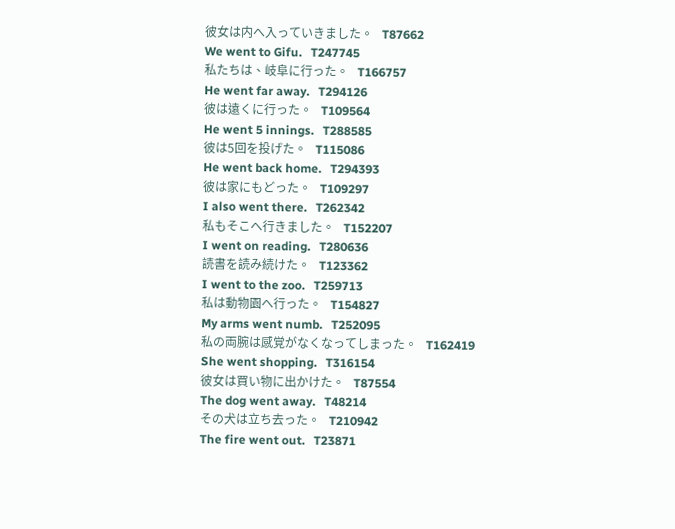彼女は内へ入っていきました。   T87662
We went to Gifu.   T247745
私たちは、岐阜に行った。   T166757
He went far away.   T294126
彼は遠くに行った。   T109564
He went 5 innings.   T288585
彼は5回を投げた。   T115086
He went back home.   T294393
彼は家にもどった。   T109297
I also went there.   T262342
私もそこへ行きました。   T152207
I went on reading.   T280636
読書を読み続けた。   T123362
I went to the zoo.   T259713
私は動物園へ行った。   T154827
My arms went numb.   T252095
私の両腕は感覚がなくなってしまった。   T162419
She went shopping.   T316154
彼女は買い物に出かけた。   T87554
The dog went away.   T48214
その犬は立ち去った。   T210942
The fire went out.   T23871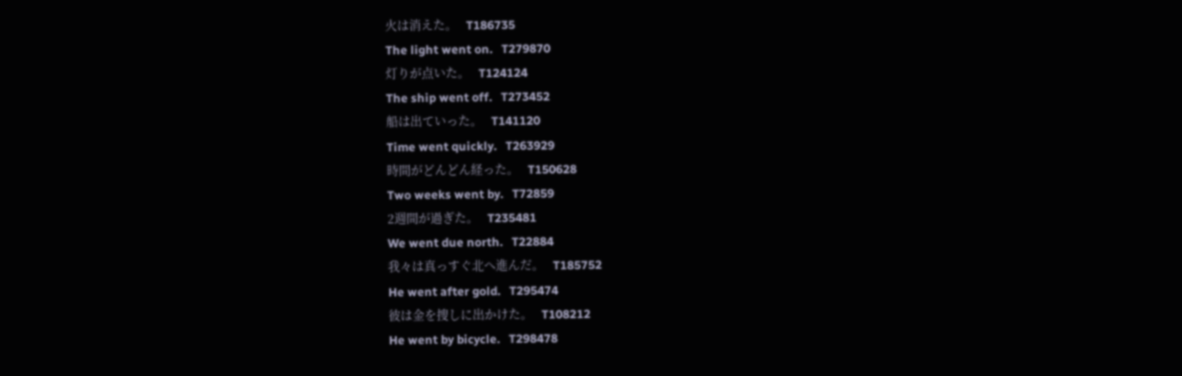火は消えた。   T186735
The light went on.   T279870
灯りが点いた。   T124124
The ship went off.   T273452
船は出ていった。   T141120
Time went quickly.   T263929
時間がどんどん経った。   T150628
Two weeks went by.   T72859
2週間が過ぎた。   T235481
We went due north.   T22884
我々は真っすぐ北へ進んだ。   T185752
He went after gold.   T295474
彼は金を捜しに出かけた。   T108212
He went by bicycle.   T298478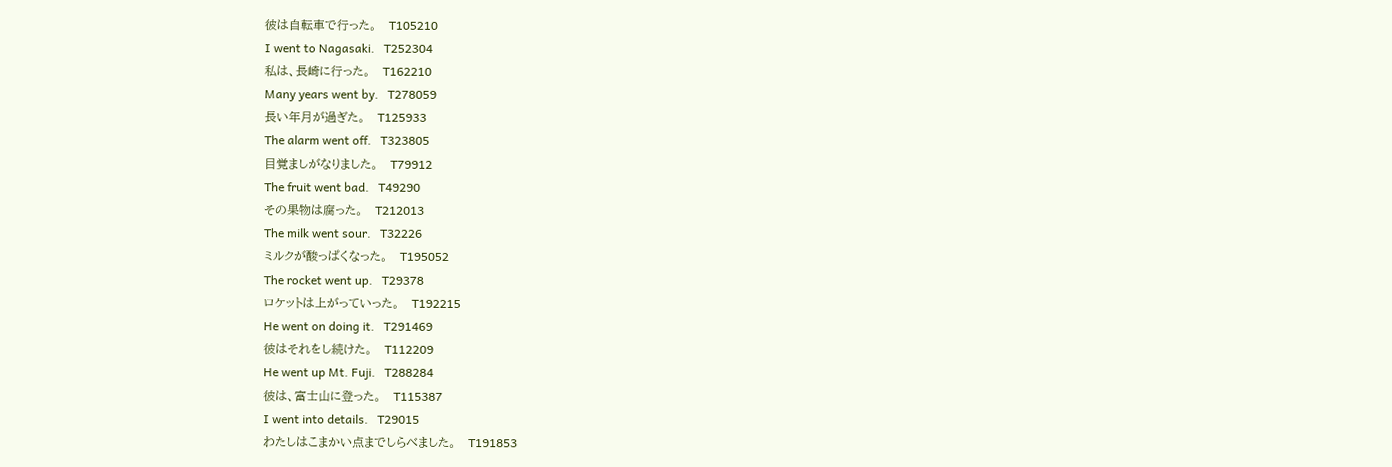彼は自転車で行った。   T105210
I went to Nagasaki.   T252304
私は、長崎に行った。   T162210
Many years went by.   T278059
長い年月が過ぎた。   T125933
The alarm went off.   T323805
目覚ましがなりました。   T79912
The fruit went bad.   T49290
その果物は腐った。   T212013
The milk went sour.   T32226
ミルクが酸っぱくなった。   T195052
The rocket went up.   T29378
ロケットは上がっていった。   T192215
He went on doing it.   T291469
彼はそれをし続けた。   T112209
He went up Mt. Fuji.   T288284
彼は、富士山に登った。   T115387
I went into details.   T29015
わたしはこまかい点までしらべました。   T191853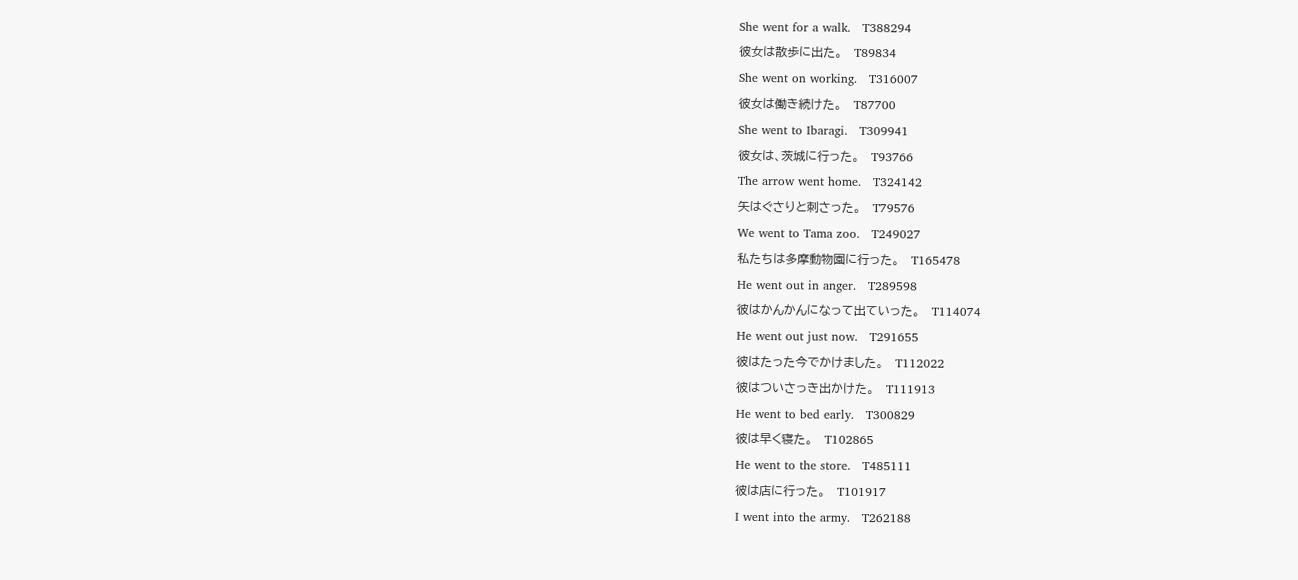She went for a walk.   T388294
彼女は散歩に出た。   T89834
She went on working.   T316007
彼女は働き続けた。   T87700
She went to Ibaragi.   T309941
彼女は、茨城に行った。   T93766
The arrow went home.   T324142
矢はぐさりと刺さった。   T79576
We went to Tama zoo.   T249027
私たちは多摩動物園に行った。   T165478
He went out in anger.   T289598
彼はかんかんになって出ていった。   T114074
He went out just now.   T291655
彼はたった今でかけました。   T112022
彼はついさっき出かけた。   T111913
He went to bed early.   T300829
彼は早く寝た。   T102865
He went to the store.   T485111
彼は店に行った。   T101917
I went into the army.   T262188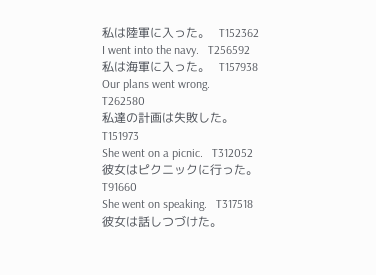私は陸軍に入った。   T152362
I went into the navy.   T256592
私は海軍に入った。   T157938
Our plans went wrong.   T262580
私達の計画は失敗した。   T151973
She went on a picnic.   T312052
彼女はピクニックに行った。   T91660
She went on speaking.   T317518
彼女は話しつづけた。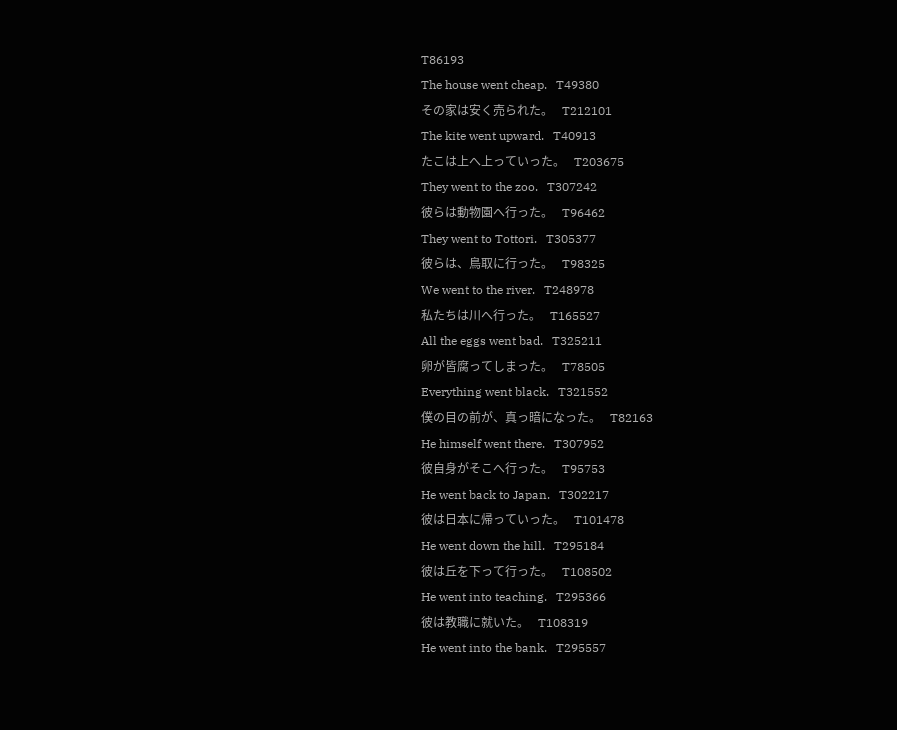T86193
The house went cheap.   T49380
その家は安く売られた。   T212101
The kite went upward.   T40913
たこは上へ上っていった。   T203675
They went to the zoo.   T307242
彼らは動物園へ行った。   T96462
They went to Tottori.   T305377
彼らは、鳥取に行った。   T98325
We went to the river.   T248978
私たちは川へ行った。   T165527
All the eggs went bad.   T325211
卵が皆腐ってしまった。   T78505
Everything went black.   T321552
僕の目の前が、真っ暗になった。   T82163
He himself went there.   T307952
彼自身がそこへ行った。   T95753
He went back to Japan.   T302217
彼は日本に帰っていった。   T101478
He went down the hill.   T295184
彼は丘を下って行った。   T108502
He went into teaching.   T295366
彼は教職に就いた。   T108319
He went into the bank.   T295557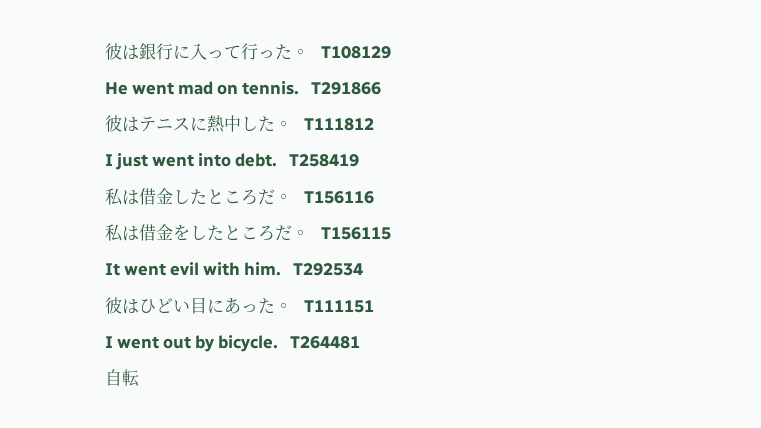彼は銀行に入って行った。   T108129
He went mad on tennis.   T291866
彼はテニスに熱中した。   T111812
I just went into debt.   T258419
私は借金したところだ。   T156116
私は借金をしたところだ。   T156115
It went evil with him.   T292534
彼はひどい目にあった。   T111151
I went out by bicycle.   T264481
自転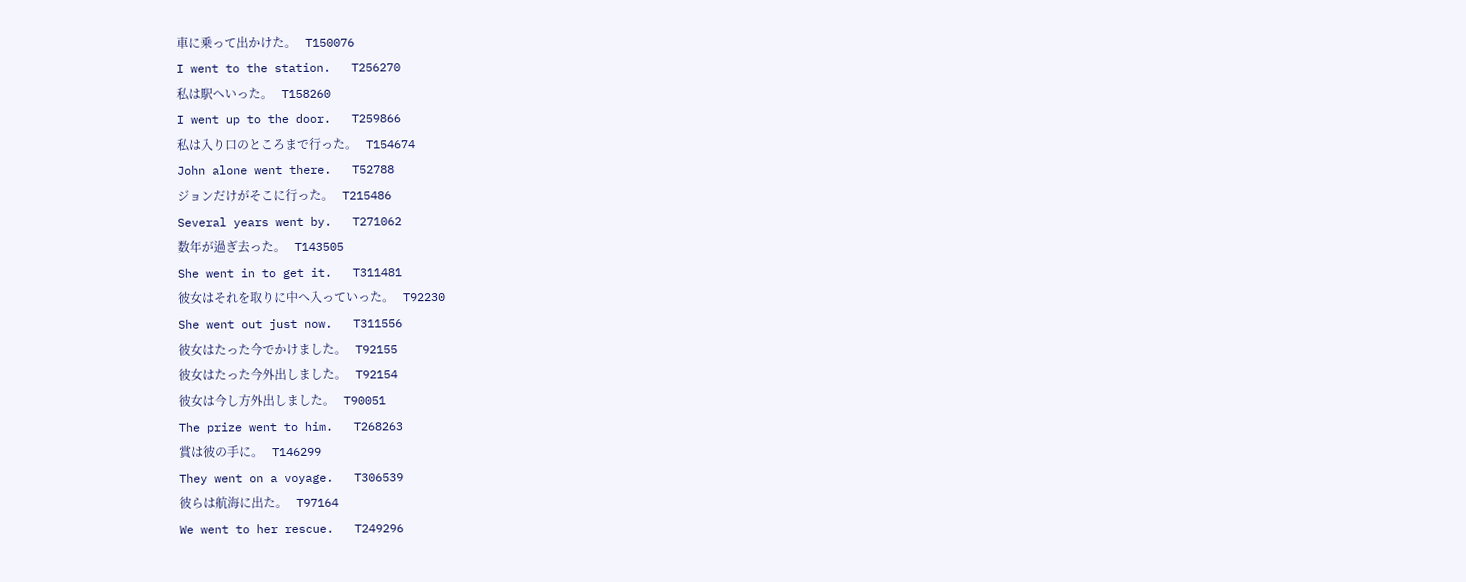車に乗って出かけた。   T150076
I went to the station.   T256270
私は駅へいった。   T158260
I went up to the door.   T259866
私は入り口のところまで行った。   T154674
John alone went there.   T52788
ジョンだけがそこに行った。   T215486
Several years went by.   T271062
数年が過ぎ去った。   T143505
She went in to get it.   T311481
彼女はそれを取りに中へ入っていった。   T92230
She went out just now.   T311556
彼女はたった今でかけました。   T92155
彼女はたった今外出しました。   T92154
彼女は今し方外出しました。   T90051
The prize went to him.   T268263
賞は彼の手に。   T146299
They went on a voyage.   T306539
彼らは航海に出た。   T97164
We went to her rescue.   T249296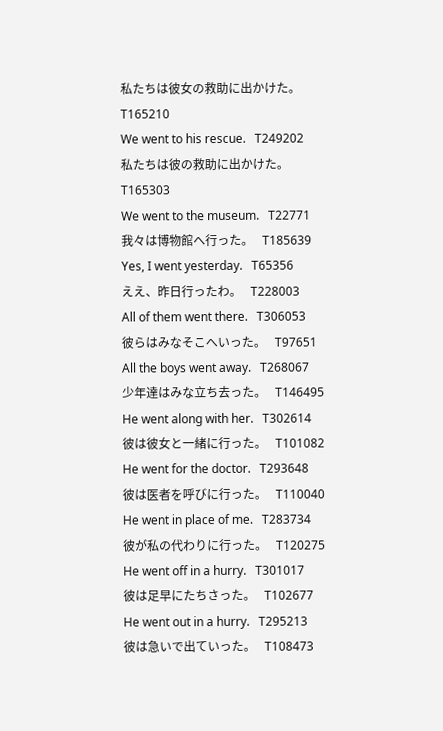私たちは彼女の救助に出かけた。   T165210
We went to his rescue.   T249202
私たちは彼の救助に出かけた。   T165303
We went to the museum.   T22771
我々は博物館へ行った。   T185639
Yes, I went yesterday.   T65356
ええ、昨日行ったわ。   T228003
All of them went there.   T306053
彼らはみなそこへいった。   T97651
All the boys went away.   T268067
少年達はみな立ち去った。   T146495
He went along with her.   T302614
彼は彼女と一緒に行った。   T101082
He went for the doctor.   T293648
彼は医者を呼びに行った。   T110040
He went in place of me.   T283734
彼が私の代わりに行った。   T120275
He went off in a hurry.   T301017
彼は足早にたちさった。   T102677
He went out in a hurry.   T295213
彼は急いで出ていった。   T108473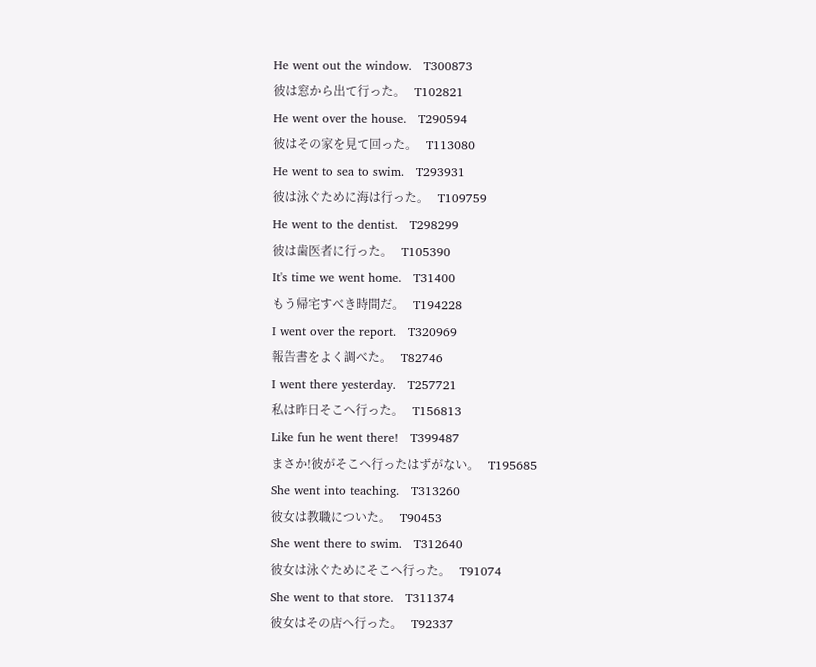He went out the window.   T300873
彼は窓から出て行った。   T102821
He went over the house.   T290594
彼はその家を見て回った。   T113080
He went to sea to swim.   T293931
彼は泳ぐために海は行った。   T109759
He went to the dentist.   T298299
彼は歯医者に行った。   T105390
It's time we went home.   T31400
もう帰宅すべき時間だ。   T194228
I went over the report.   T320969
報告書をよく調べた。   T82746
I went there yesterday.   T257721
私は昨日そこへ行った。   T156813
Like fun he went there!   T399487
まさか!彼がそこへ行ったはずがない。   T195685
She went into teaching.   T313260
彼女は教職についた。   T90453
She went there to swim.   T312640
彼女は泳ぐためにそこへ行った。   T91074
She went to that store.   T311374
彼女はその店へ行った。   T92337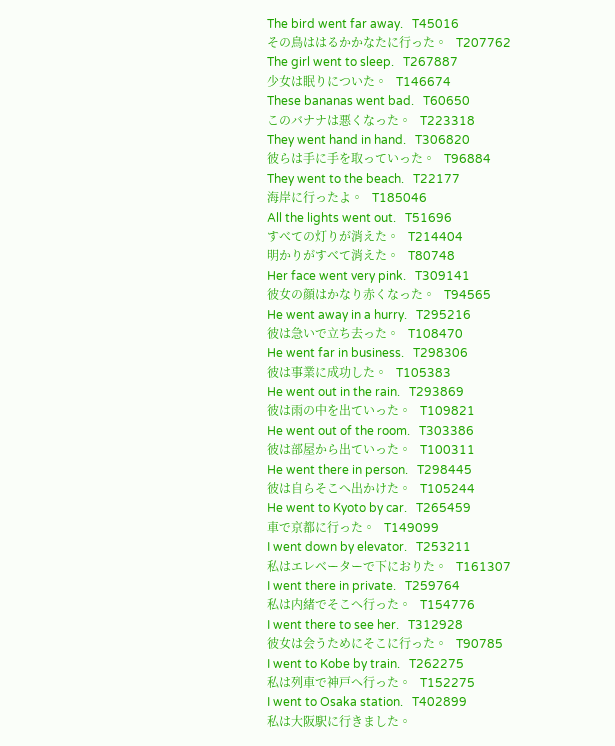The bird went far away.   T45016
その鳥ははるかかなたに行った。   T207762
The girl went to sleep.   T267887
少女は眠りについた。   T146674
These bananas went bad.   T60650
このバナナは悪くなった。   T223318
They went hand in hand.   T306820
彼らは手に手を取っていった。   T96884
They went to the beach.   T22177
海岸に行ったよ。   T185046
All the lights went out.   T51696
すべての灯りが消えた。   T214404
明かりがすべて消えた。   T80748
Her face went very pink.   T309141
彼女の顔はかなり赤くなった。   T94565
He went away in a hurry.   T295216
彼は急いで立ち去った。   T108470
He went far in business.   T298306
彼は事業に成功した。   T105383
He went out in the rain.   T293869
彼は雨の中を出ていった。   T109821
He went out of the room.   T303386
彼は部屋から出ていった。   T100311
He went there in person.   T298445
彼は自らそこへ出かけた。   T105244
He went to Kyoto by car.   T265459
車で京都に行った。   T149099
I went down by elevator.   T253211
私はエレベーターで下におりた。   T161307
I went there in private.   T259764
私は内緒でそこへ行った。   T154776
I went there to see her.   T312928
彼女は会うためにそこに行った。   T90785
I went to Kobe by train.   T262275
私は列車で神戸へ行った。   T152275
I went to Osaka station.   T402899
私は大阪駅に行きました。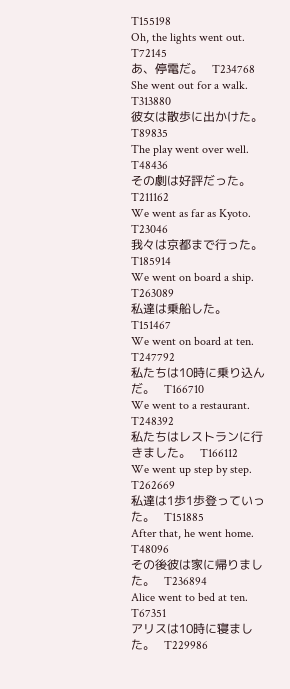T155198
Oh, the lights went out.   T72145
あ、停電だ。   T234768
She went out for a walk.   T313880
彼女は散歩に出かけた。   T89835
The play went over well.   T48436
その劇は好評だった。   T211162
We went as far as Kyoto.   T23046
我々は京都まで行った。   T185914
We went on board a ship.   T263089
私達は乗船した。   T151467
We went on board at ten.   T247792
私たちは10時に乗り込んだ。   T166710
We went to a restaurant.   T248392
私たちはレストランに行きました。   T166112
We went up step by step.   T262669
私達は1歩1歩登っていった。   T151885
After that, he went home.   T48096
その後彼は家に帰りました。   T236894
Alice went to bed at ten.   T67351
アリスは10時に寝ました。   T229986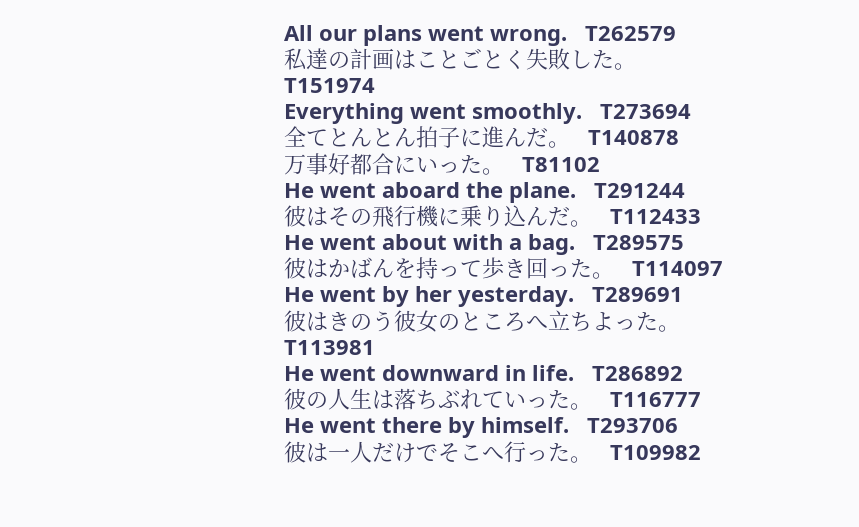All our plans went wrong.   T262579
私達の計画はことごとく失敗した。   T151974
Everything went smoothly.   T273694
全てとんとん拍子に進んだ。   T140878
万事好都合にいった。   T81102
He went aboard the plane.   T291244
彼はその飛行機に乗り込んだ。   T112433
He went about with a bag.   T289575
彼はかばんを持って歩き回った。   T114097
He went by her yesterday.   T289691
彼はきのう彼女のところへ立ちよった。   T113981
He went downward in life.   T286892
彼の人生は落ちぶれていった。   T116777
He went there by himself.   T293706
彼は一人だけでそこへ行った。   T109982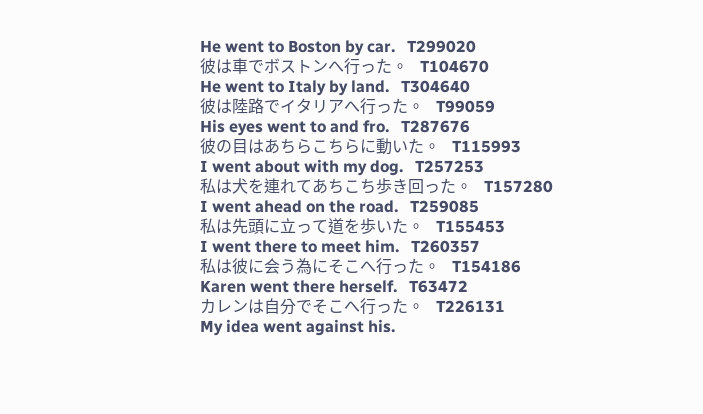He went to Boston by car.   T299020
彼は車でボストンへ行った。   T104670
He went to Italy by land.   T304640
彼は陸路でイタリアへ行った。   T99059
His eyes went to and fro.   T287676
彼の目はあちらこちらに動いた。   T115993
I went about with my dog.   T257253
私は犬を連れてあちこち歩き回った。   T157280
I went ahead on the road.   T259085
私は先頭に立って道を歩いた。   T155453
I went there to meet him.   T260357
私は彼に会う為にそこへ行った。   T154186
Karen went there herself.   T63472
カレンは自分でそこへ行った。   T226131
My idea went against his.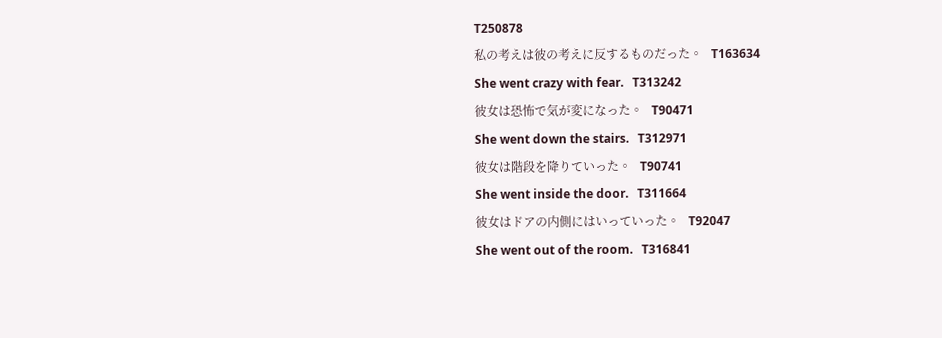T250878
私の考えは彼の考えに反するものだった。   T163634
She went crazy with fear.   T313242
彼女は恐怖で気が変になった。   T90471
She went down the stairs.   T312971
彼女は階段を降りていった。   T90741
She went inside the door.   T311664
彼女はドアの内側にはいっていった。   T92047
She went out of the room.   T316841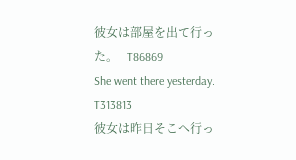彼女は部屋を出て行った。   T86869
She went there yesterday.   T313813
彼女は昨日そこへ行っ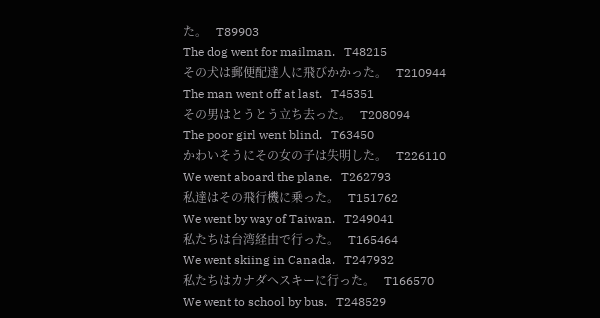た。   T89903
The dog went for mailman.   T48215
その犬は郵便配達人に飛びかかった。   T210944
The man went off at last.   T45351
その男はとうとう立ち去った。   T208094
The poor girl went blind.   T63450
かわいそうにその女の子は失明した。   T226110
We went aboard the plane.   T262793
私達はその飛行機に乗った。   T151762
We went by way of Taiwan.   T249041
私たちは台湾経由で行った。   T165464
We went skiing in Canada.   T247932
私たちはカナダへスキーに行った。   T166570
We went to school by bus.   T248529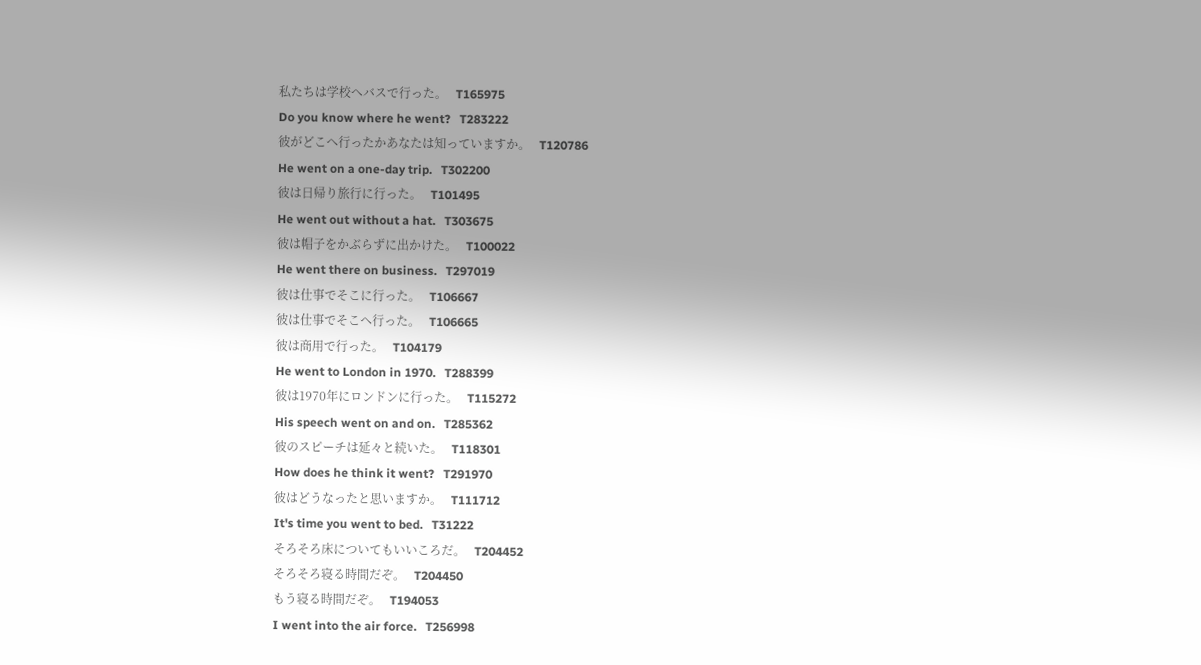私たちは学校へバスで行った。   T165975
Do you know where he went?   T283222
彼がどこへ行ったかあなたは知っていますか。   T120786
He went on a one-day trip.   T302200
彼は日帰り旅行に行った。   T101495
He went out without a hat.   T303675
彼は帽子をかぶらずに出かけた。   T100022
He went there on business.   T297019
彼は仕事でそこに行った。   T106667
彼は仕事でそこへ行った。   T106665
彼は商用で行った。   T104179
He went to London in 1970.   T288399
彼は1970年にロンドンに行った。   T115272
His speech went on and on.   T285362
彼のスピーチは延々と続いた。   T118301
How does he think it went?   T291970
彼はどうなったと思いますか。   T111712
It's time you went to bed.   T31222
そろそろ床についてもいいころだ。   T204452
そろそろ寝る時間だぞ。   T204450
もう寝る時間だぞ。   T194053
I went into the air force.   T256998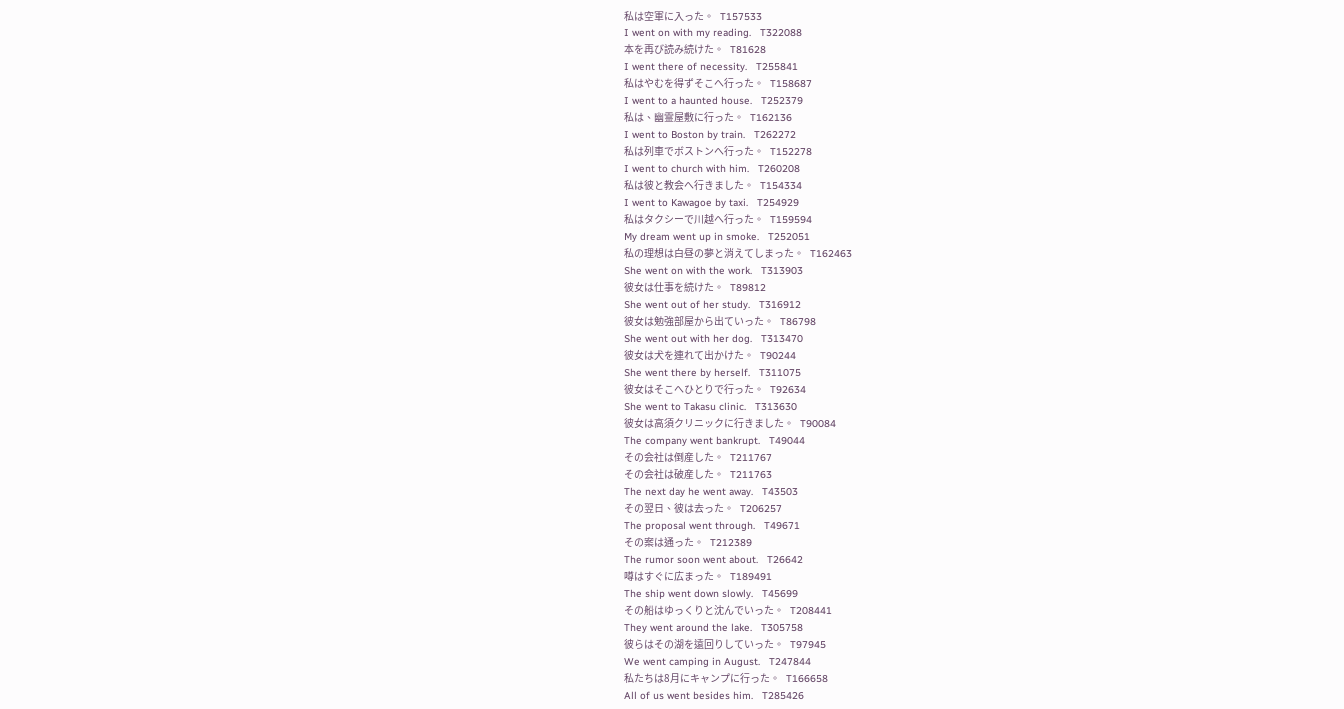私は空軍に入った。   T157533
I went on with my reading.   T322088
本を再び読み続けた。   T81628
I went there of necessity.   T255841
私はやむを得ずそこへ行った。   T158687
I went to a haunted house.   T252379
私は、幽霊屋敷に行った。   T162136
I went to Boston by train.   T262272
私は列車でボストンへ行った。   T152278
I went to church with him.   T260208
私は彼と教会へ行きました。   T154334
I went to Kawagoe by taxi.   T254929
私はタクシーで川越へ行った。   T159594
My dream went up in smoke.   T252051
私の理想は白昼の夢と消えてしまった。   T162463
She went on with the work.   T313903
彼女は仕事を続けた。   T89812
She went out of her study.   T316912
彼女は勉強部屋から出ていった。   T86798
She went out with her dog.   T313470
彼女は犬を連れて出かけた。   T90244
She went there by herself.   T311075
彼女はそこへひとりで行った。   T92634
She went to Takasu clinic.   T313630
彼女は高須クリニックに行きました。   T90084
The company went bankrupt.   T49044
その会社は倒産した。   T211767
その会社は破産した。   T211763
The next day he went away.   T43503
その翌日、彼は去った。   T206257
The proposal went through.   T49671
その案は通った。   T212389
The rumor soon went about.   T26642
噂はすぐに広まった。   T189491
The ship went down slowly.   T45699
その船はゆっくりと沈んでいった。   T208441
They went around the lake.   T305758
彼らはその湖を遠回りしていった。   T97945
We went camping in August.   T247844
私たちは8月にキャンプに行った。   T166658
All of us went besides him.   T285426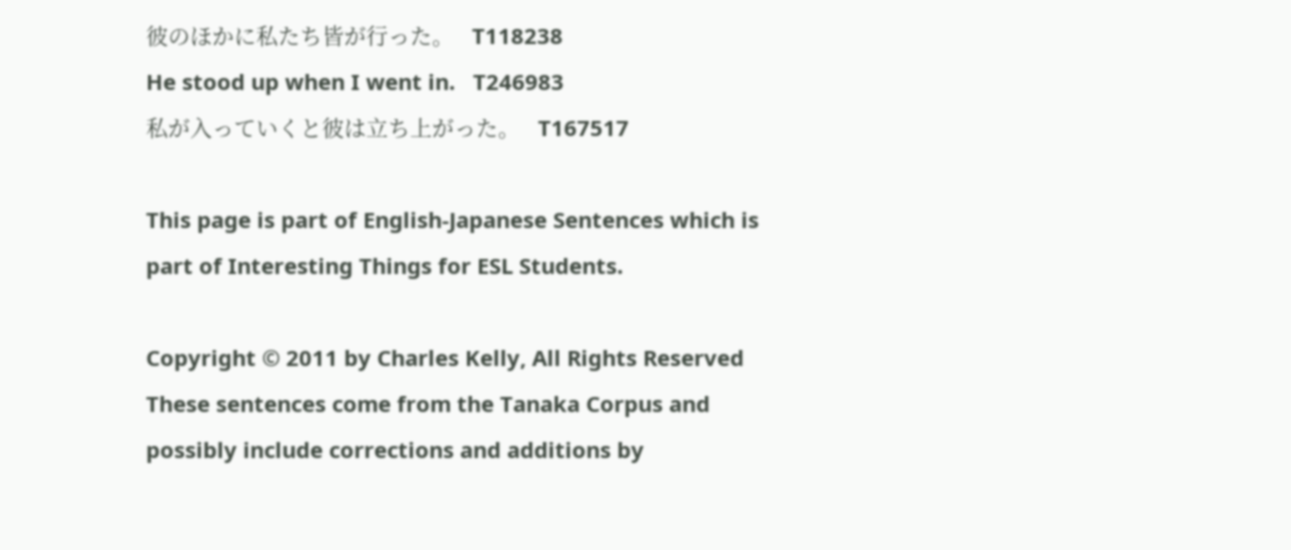彼のほかに私たち皆が行った。   T118238
He stood up when I went in.   T246983
私が入っていくと彼は立ち上がった。   T167517

This page is part of English-Japanese Sentences which is part of Interesting Things for ESL Students.

Copyright © 2011 by Charles Kelly, All Rights Reserved
These sentences come from the Tanaka Corpus and possibly include corrections and additions by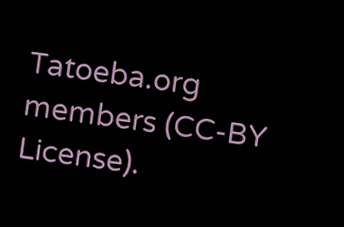Tatoeba.org members (CC-BY License).